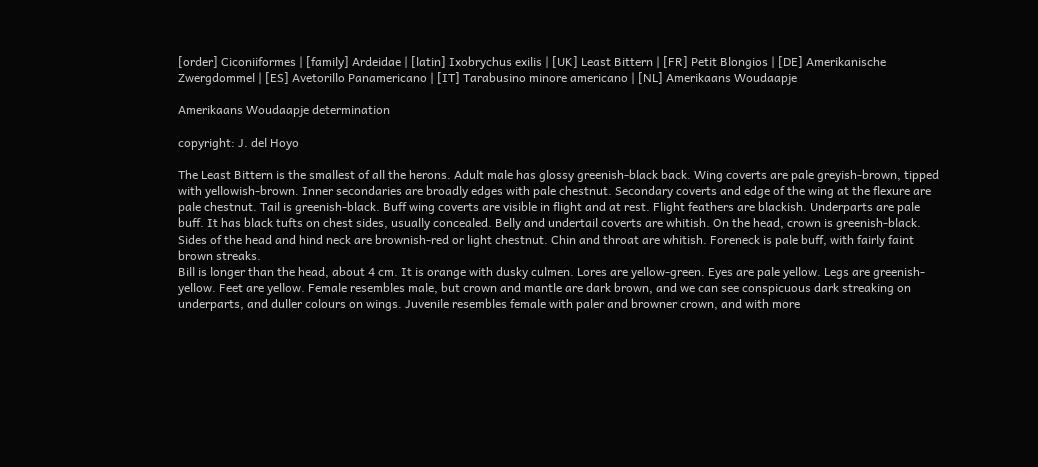[order] Ciconiiformes | [family] Ardeidae | [latin] Ixobrychus exilis | [UK] Least Bittern | [FR] Petit Blongios | [DE] Amerikanische Zwergdommel | [ES] Avetorillo Panamericano | [IT] Tarabusino minore americano | [NL] Amerikaans Woudaapje

Amerikaans Woudaapje determination

copyright: J. del Hoyo

The Least Bittern is the smallest of all the herons. Adult male has glossy greenish-black back. Wing coverts are pale greyish-brown, tipped with yellowish-brown. Inner secondaries are broadly edges with pale chestnut. Secondary coverts and edge of the wing at the flexure are pale chestnut. Tail is greenish-black. Buff wing coverts are visible in flight and at rest. Flight feathers are blackish. Underparts are pale buff. It has black tufts on chest sides, usually concealed. Belly and undertail coverts are whitish. On the head, crown is greenish-black. Sides of the head and hind neck are brownish-red or light chestnut. Chin and throat are whitish. Foreneck is pale buff, with fairly faint brown streaks.
Bill is longer than the head, about 4 cm. It is orange with dusky culmen. Lores are yellow-green. Eyes are pale yellow. Legs are greenish-yellow. Feet are yellow. Female resembles male, but crown and mantle are dark brown, and we can see conspicuous dark streaking on underparts, and duller colours on wings. Juvenile resembles female with paler and browner crown, and with more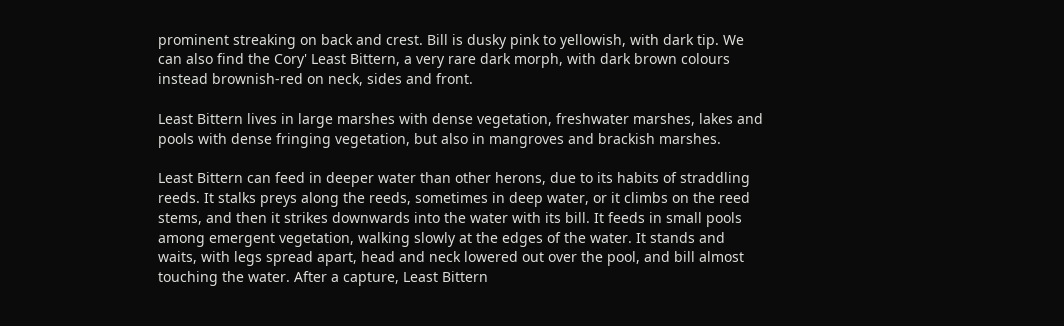prominent streaking on back and crest. Bill is dusky pink to yellowish, with dark tip. We can also find the Cory' Least Bittern, a very rare dark morph, with dark brown colours instead brownish-red on neck, sides and front.

Least Bittern lives in large marshes with dense vegetation, freshwater marshes, lakes and pools with dense fringing vegetation, but also in mangroves and brackish marshes.

Least Bittern can feed in deeper water than other herons, due to its habits of straddling reeds. It stalks preys along the reeds, sometimes in deep water, or it climbs on the reed stems, and then it strikes downwards into the water with its bill. It feeds in small pools among emergent vegetation, walking slowly at the edges of the water. It stands and waits, with legs spread apart, head and neck lowered out over the pool, and bill almost touching the water. After a capture, Least Bittern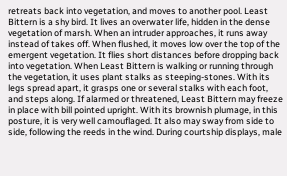retreats back into vegetation, and moves to another pool. Least Bittern is a shy bird. It lives an overwater life, hidden in the dense vegetation of marsh. When an intruder approaches, it runs away instead of takes off. When flushed, it moves low over the top of the emergent vegetation. It flies short distances before dropping back into vegetation. When Least Bittern is walking or running through the vegetation, it uses plant stalks as steeping-stones. With its legs spread apart, it grasps one or several stalks with each foot, and steps along. If alarmed or threatened, Least Bittern may freeze in place with bill pointed upright. With its brownish plumage, in this posture, it is very well camouflaged. It also may sway from side to side, following the reeds in the wind. During courtship displays, male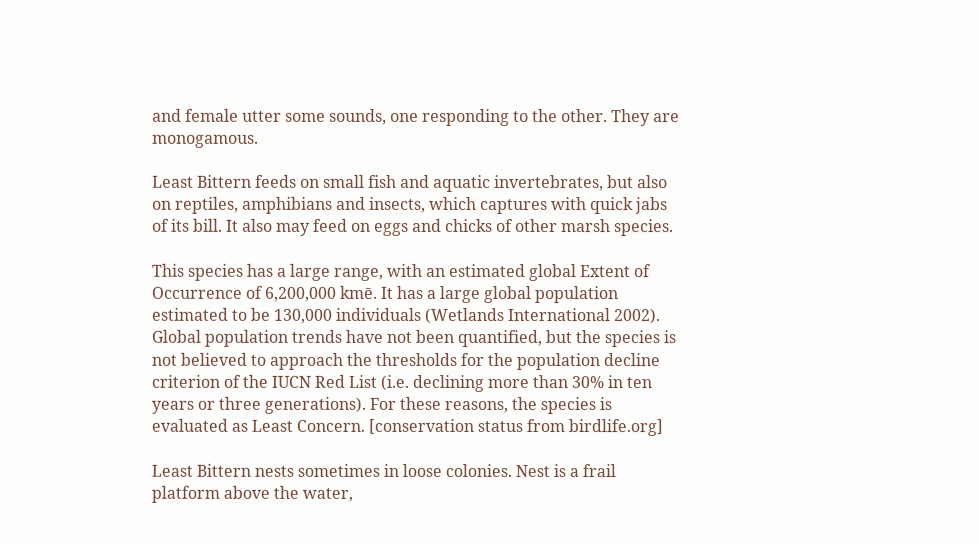and female utter some sounds, one responding to the other. They are monogamous.

Least Bittern feeds on small fish and aquatic invertebrates, but also on reptiles, amphibians and insects, which captures with quick jabs of its bill. It also may feed on eggs and chicks of other marsh species.

This species has a large range, with an estimated global Extent of Occurrence of 6,200,000 kmē. It has a large global population estimated to be 130,000 individuals (Wetlands International 2002). Global population trends have not been quantified, but the species is not believed to approach the thresholds for the population decline criterion of the IUCN Red List (i.e. declining more than 30% in ten years or three generations). For these reasons, the species is evaluated as Least Concern. [conservation status from birdlife.org]

Least Bittern nests sometimes in loose colonies. Nest is a frail platform above the water,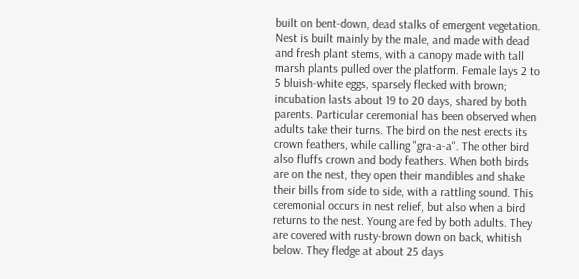built on bent-down, dead stalks of emergent vegetation. Nest is built mainly by the male, and made with dead and fresh plant stems, with a canopy made with tall marsh plants pulled over the platform. Female lays 2 to 5 bluish-white eggs, sparsely flecked with brown; incubation lasts about 19 to 20 days, shared by both parents. Particular ceremonial has been observed when adults take their turns. The bird on the nest erects its crown feathers, while calling "gra-a-a". The other bird also fluffs crown and body feathers. When both birds are on the nest, they open their mandibles and shake their bills from side to side, with a rattling sound. This ceremonial occurs in nest relief, but also when a bird returns to the nest. Young are fed by both adults. They are covered with rusty-brown down on back, whitish below. They fledge at about 25 days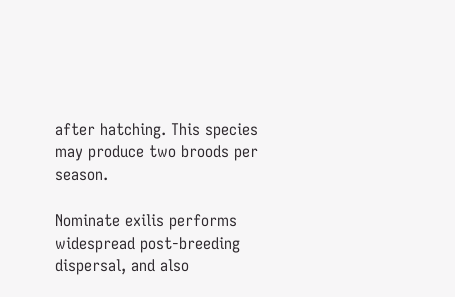after hatching. This species may produce two broods per season.

Nominate exilis performs widespread post-breeding dispersal, and also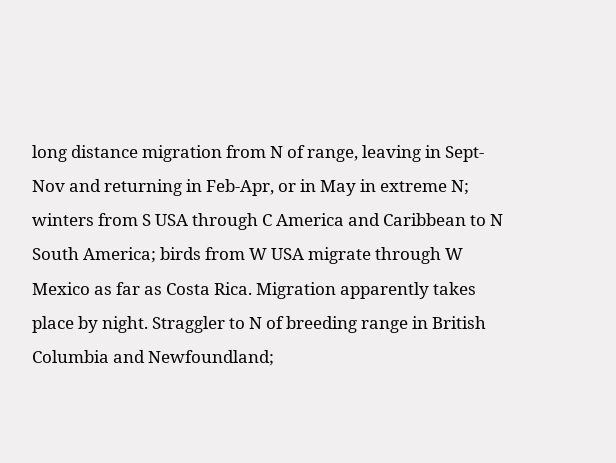long distance migration from N of range, leaving in Sept-Nov and returning in Feb-Apr, or in May in extreme N; winters from S USA through C America and Caribbean to N South America; birds from W USA migrate through W Mexico as far as Costa Rica. Migration apparently takes place by night. Straggler to N of breeding range in British Columbia and Newfoundland;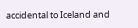accidental to Iceland and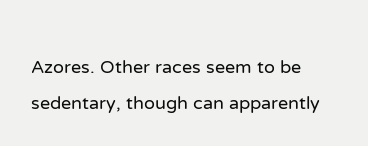Azores. Other races seem to be sedentary, though can apparently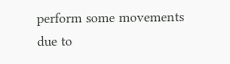perform some movements due to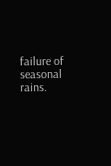failure of seasonal rains.